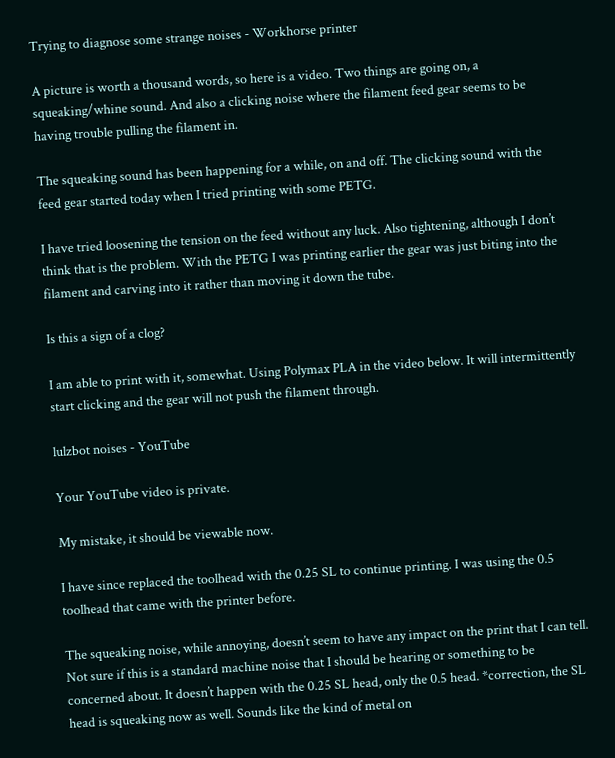Trying to diagnose some strange noises - Workhorse printer

A picture is worth a thousand words, so here is a video. Two things are going on, a squeaking/whine sound. And also a clicking noise where the filament feed gear seems to be having trouble pulling the filament in.

The squeaking sound has been happening for a while, on and off. The clicking sound with the feed gear started today when I tried printing with some PETG.

I have tried loosening the tension on the feed without any luck. Also tightening, although I don’t think that is the problem. With the PETG I was printing earlier the gear was just biting into the filament and carving into it rather than moving it down the tube.

Is this a sign of a clog?

I am able to print with it, somewhat. Using Polymax PLA in the video below. It will intermittently start clicking and the gear will not push the filament through.

lulzbot noises - YouTube

Your YouTube video is private.

My mistake, it should be viewable now.

I have since replaced the toolhead with the 0.25 SL to continue printing. I was using the 0.5 toolhead that came with the printer before.

The squeaking noise, while annoying, doesn’t seem to have any impact on the print that I can tell. Not sure if this is a standard machine noise that I should be hearing or something to be concerned about. It doesn’t happen with the 0.25 SL head, only the 0.5 head. *correction, the SL head is squeaking now as well. Sounds like the kind of metal on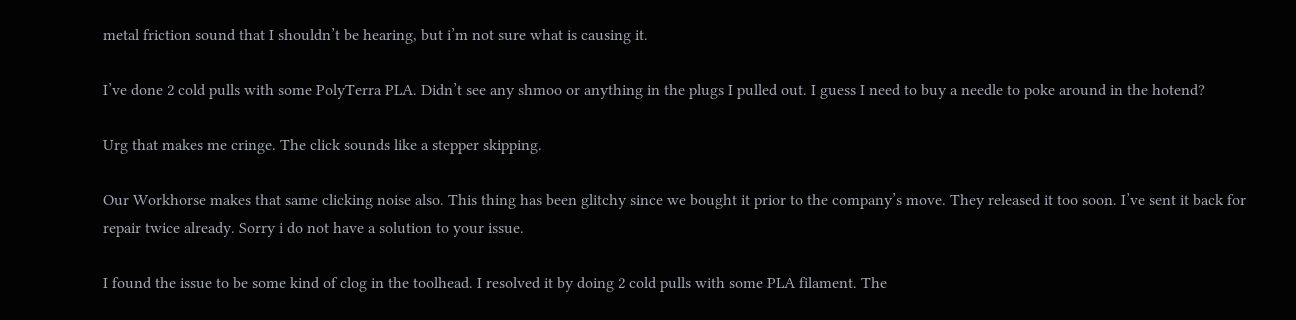metal friction sound that I shouldn’t be hearing, but i’m not sure what is causing it.

I’ve done 2 cold pulls with some PolyTerra PLA. Didn’t see any shmoo or anything in the plugs I pulled out. I guess I need to buy a needle to poke around in the hotend?

Urg that makes me cringe. The click sounds like a stepper skipping.

Our Workhorse makes that same clicking noise also. This thing has been glitchy since we bought it prior to the company’s move. They released it too soon. I’ve sent it back for repair twice already. Sorry i do not have a solution to your issue.

I found the issue to be some kind of clog in the toolhead. I resolved it by doing 2 cold pulls with some PLA filament. The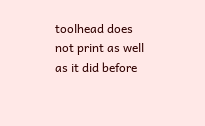toolhead does not print as well as it did before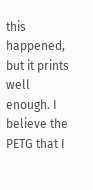this happened, but it prints well enough. I believe the PETG that I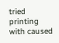tried printing with caused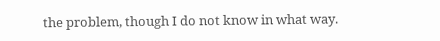the problem, though I do not know in what way.